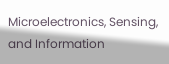Microelectronics, Sensing, and Information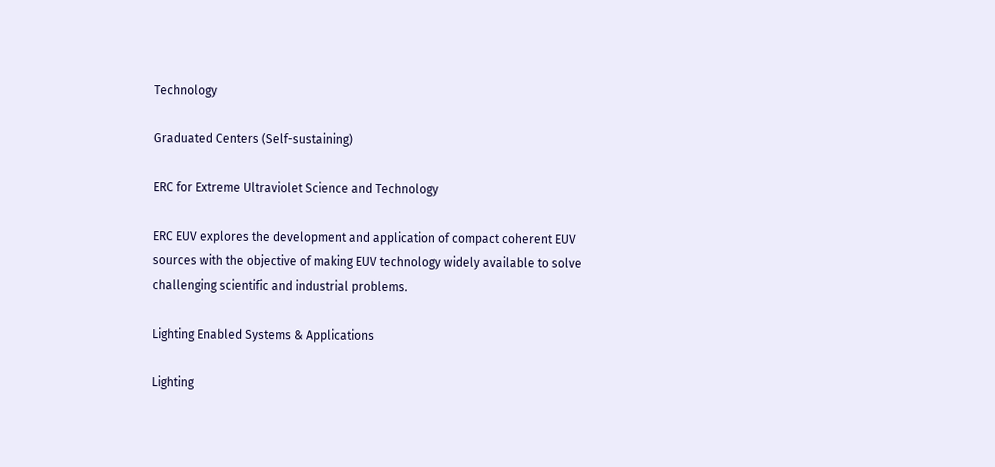Technology

Graduated Centers (Self-sustaining)

ERC for Extreme Ultraviolet Science and Technology

ERC EUV explores the development and application of compact coherent EUV sources with the objective of making EUV technology widely available to solve challenging scientific and industrial problems.

Lighting Enabled Systems & Applications

Lighting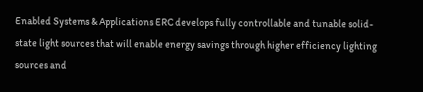Enabled Systems & Applications ERC develops fully controllable and tunable solid-state light sources that will enable energy savings through higher efficiency lighting sources and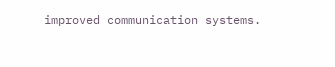improved communication systems.